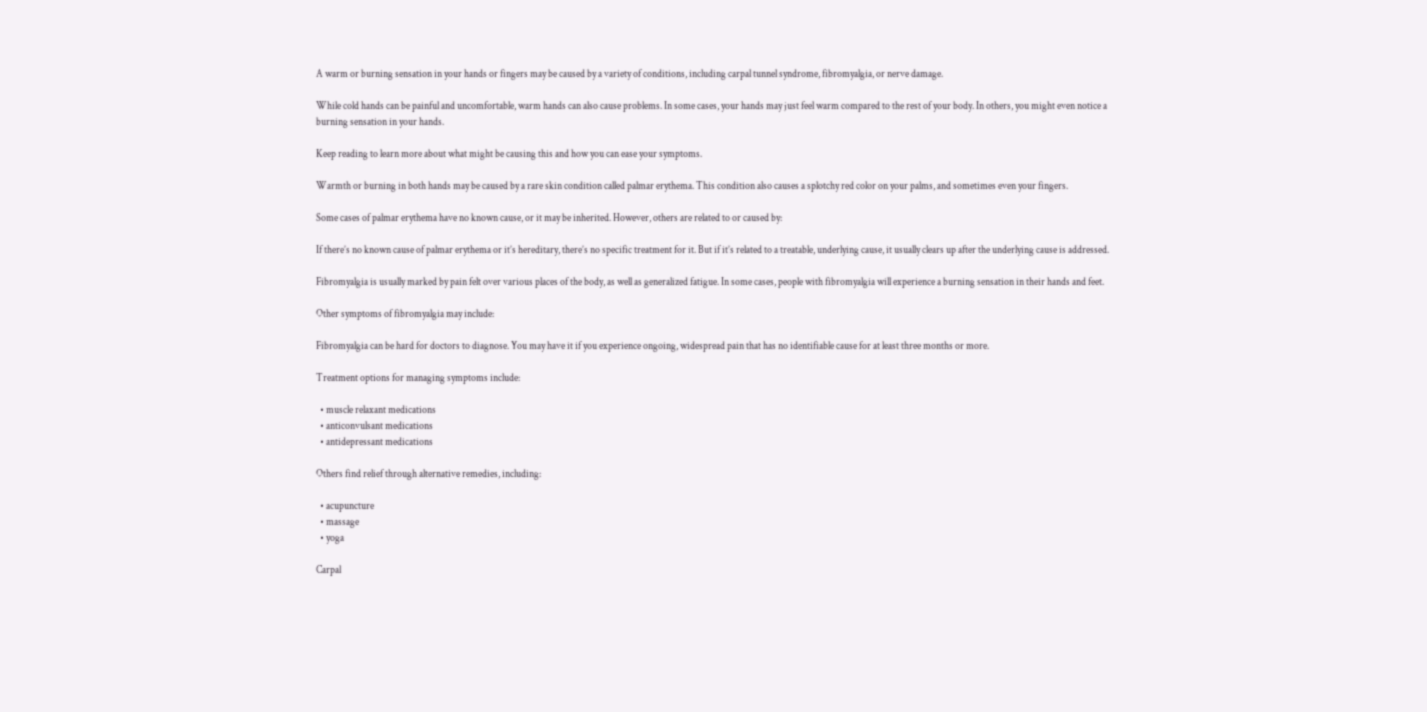A warm or burning sensation in your hands or fingers may be caused by a variety of conditions, including carpal tunnel syndrome, fibromyalgia, or nerve damage.

While cold hands can be painful and uncomfortable, warm hands can also cause problems. In some cases, your hands may just feel warm compared to the rest of your body. In others, you might even notice a burning sensation in your hands.

Keep reading to learn more about what might be causing this and how you can ease your symptoms.

Warmth or burning in both hands may be caused by a rare skin condition called palmar erythema. This condition also causes a splotchy red color on your palms, and sometimes even your fingers.

Some cases of palmar erythema have no known cause, or it may be inherited. However, others are related to or caused by:

If there’s no known cause of palmar erythema or it’s hereditary, there’s no specific treatment for it. But if it’s related to a treatable, underlying cause, it usually clears up after the underlying cause is addressed.

Fibromyalgia is usually marked by pain felt over various places of the body, as well as generalized fatigue. In some cases, people with fibromyalgia will experience a burning sensation in their hands and feet.

Other symptoms of fibromyalgia may include:

Fibromyalgia can be hard for doctors to diagnose. You may have it if you experience ongoing, widespread pain that has no identifiable cause for at least three months or more.

Treatment options for managing symptoms include:

  • muscle relaxant medications
  • anticonvulsant medications
  • antidepressant medications

Others find relief through alternative remedies, including:

  • acupuncture
  • massage
  • yoga

Carpal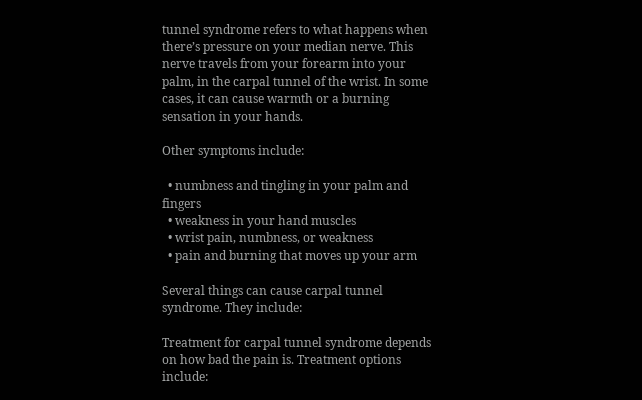tunnel syndrome refers to what happens when there’s pressure on your median nerve. This nerve travels from your forearm into your palm, in the carpal tunnel of the wrist. In some cases, it can cause warmth or a burning sensation in your hands.

Other symptoms include:

  • numbness and tingling in your palm and fingers
  • weakness in your hand muscles
  • wrist pain, numbness, or weakness
  • pain and burning that moves up your arm

Several things can cause carpal tunnel syndrome. They include:

Treatment for carpal tunnel syndrome depends on how bad the pain is. Treatment options include: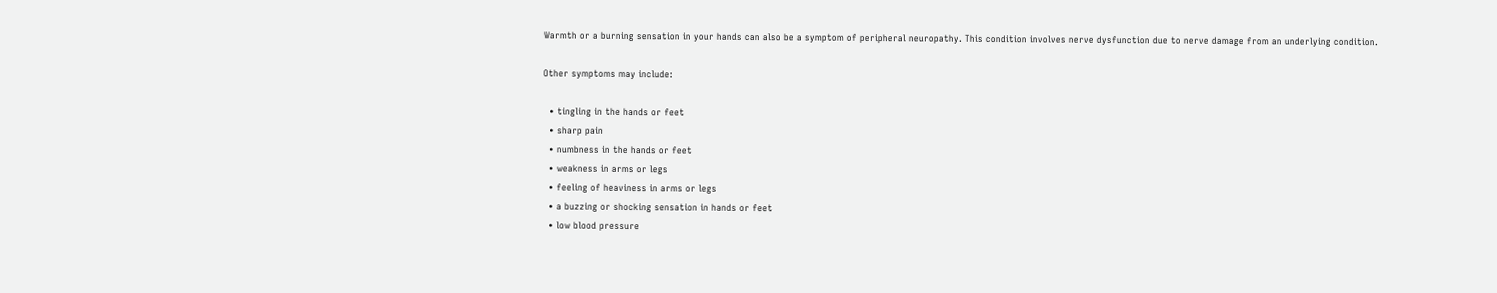Warmth or a burning sensation in your hands can also be a symptom of peripheral neuropathy. This condition involves nerve dysfunction due to nerve damage from an underlying condition.

Other symptoms may include:

  • tingling in the hands or feet
  • sharp pain
  • numbness in the hands or feet
  • weakness in arms or legs
  • feeling of heaviness in arms or legs
  • a buzzing or shocking sensation in hands or feet
  • low blood pressure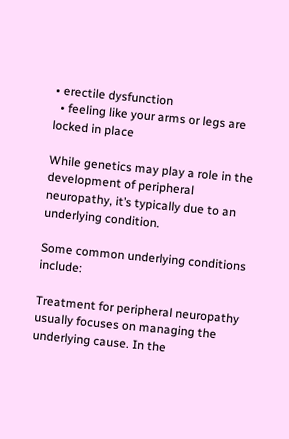• erectile dysfunction
  • feeling like your arms or legs are locked in place

While genetics may play a role in the development of peripheral neuropathy, it’s typically due to an underlying condition.

Some common underlying conditions include:

Treatment for peripheral neuropathy usually focuses on managing the underlying cause. In the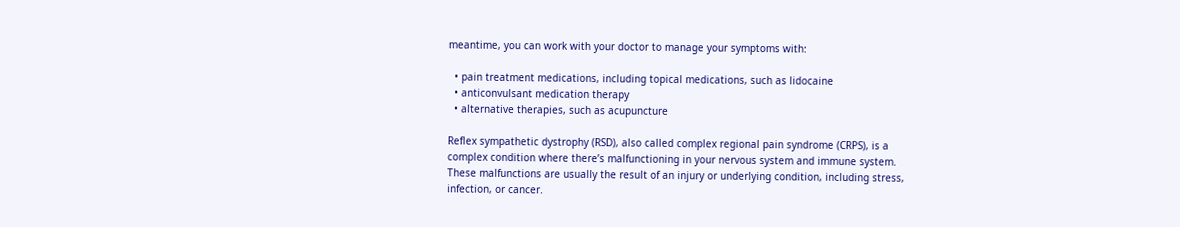meantime, you can work with your doctor to manage your symptoms with:

  • pain treatment medications, including topical medications, such as lidocaine
  • anticonvulsant medication therapy
  • alternative therapies, such as acupuncture

Reflex sympathetic dystrophy (RSD), also called complex regional pain syndrome (CRPS), is a complex condition where there’s malfunctioning in your nervous system and immune system. These malfunctions are usually the result of an injury or underlying condition, including stress, infection, or cancer.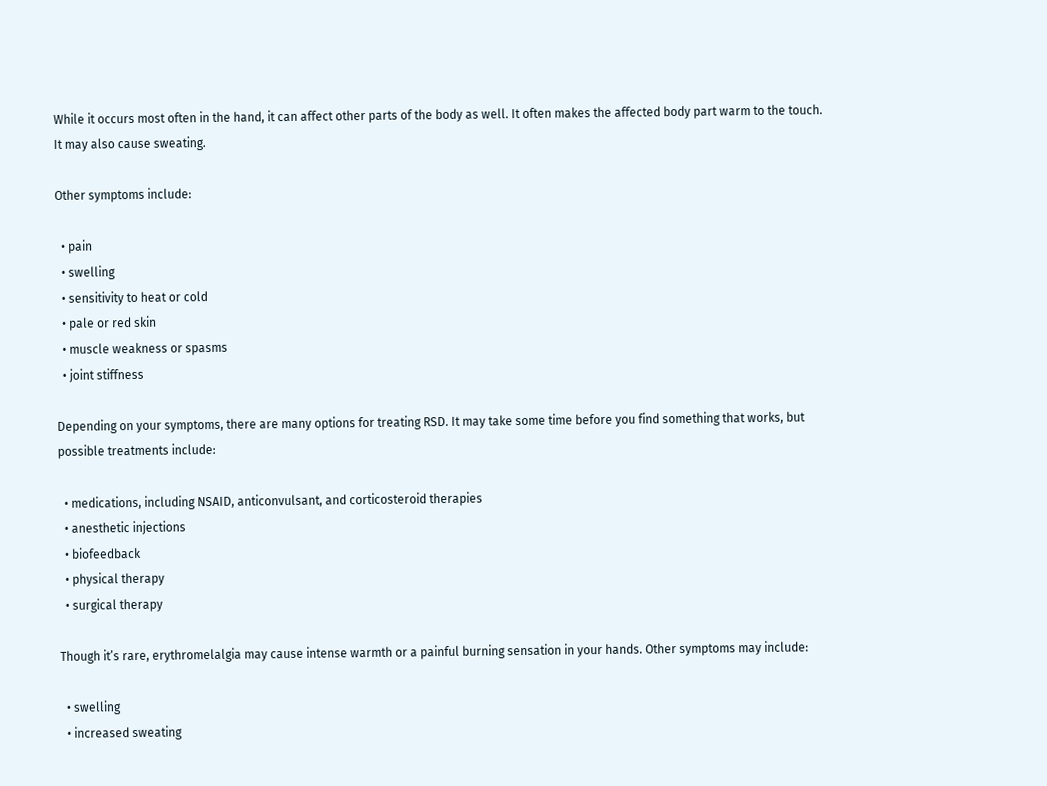While it occurs most often in the hand, it can affect other parts of the body as well. It often makes the affected body part warm to the touch. It may also cause sweating.

Other symptoms include:

  • pain
  • swelling
  • sensitivity to heat or cold
  • pale or red skin
  • muscle weakness or spasms
  • joint stiffness

Depending on your symptoms, there are many options for treating RSD. It may take some time before you find something that works, but possible treatments include:

  • medications, including NSAID, anticonvulsant, and corticosteroid therapies
  • anesthetic injections
  • biofeedback
  • physical therapy
  • surgical therapy

Though it’s rare, erythromelalgia may cause intense warmth or a painful burning sensation in your hands. Other symptoms may include:

  • swelling
  • increased sweating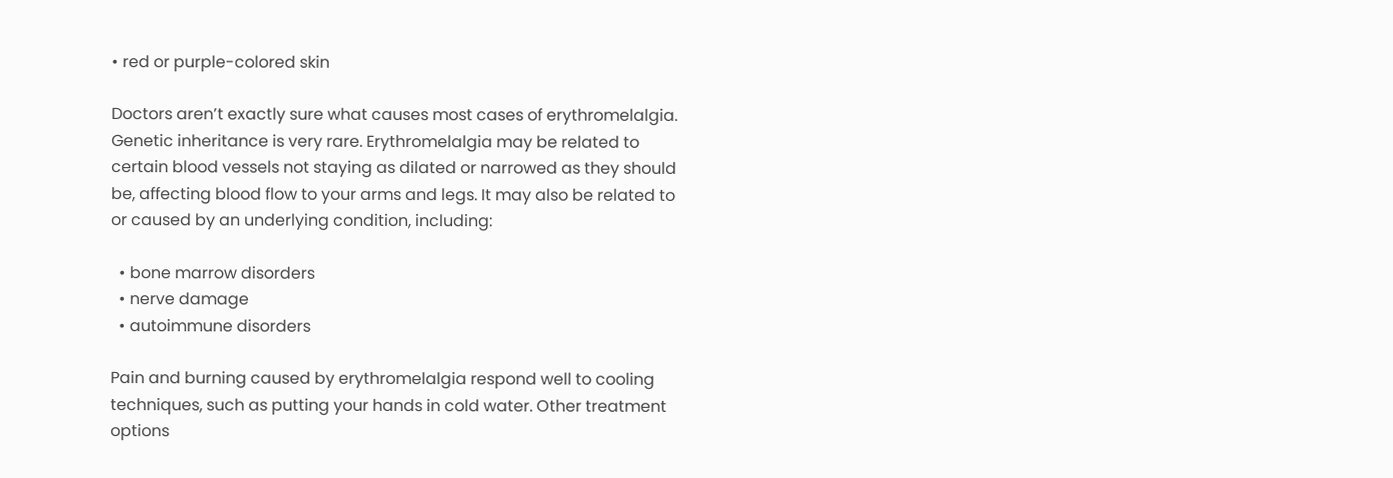• red or purple-colored skin

Doctors aren’t exactly sure what causes most cases of erythromelalgia. Genetic inheritance is very rare. Erythromelalgia may be related to certain blood vessels not staying as dilated or narrowed as they should be, affecting blood flow to your arms and legs. It may also be related to or caused by an underlying condition, including:

  • bone marrow disorders
  • nerve damage
  • autoimmune disorders

Pain and burning caused by erythromelalgia respond well to cooling techniques, such as putting your hands in cold water. Other treatment options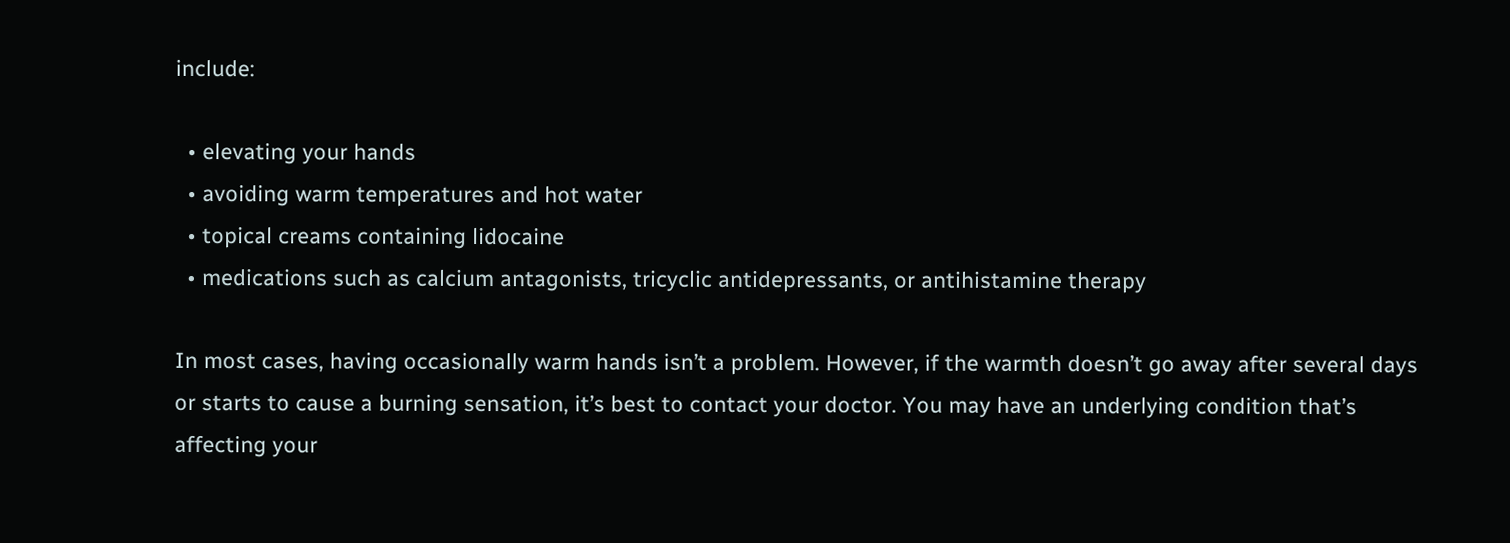include:

  • elevating your hands
  • avoiding warm temperatures and hot water
  • topical creams containing lidocaine
  • medications such as calcium antagonists, tricyclic antidepressants, or antihistamine therapy

In most cases, having occasionally warm hands isn’t a problem. However, if the warmth doesn’t go away after several days or starts to cause a burning sensation, it’s best to contact your doctor. You may have an underlying condition that’s affecting your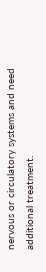nervous or circulatory systems and need additional treatment.